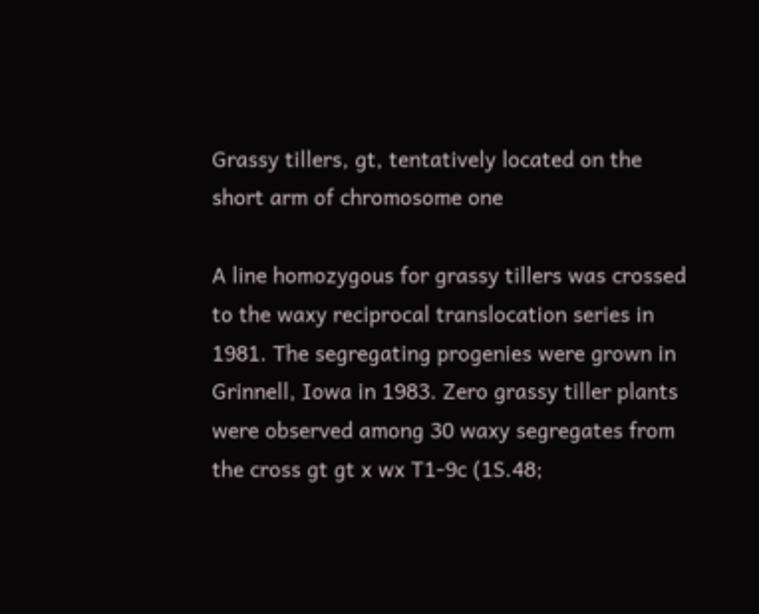Grassy tillers, gt, tentatively located on the short arm of chromosome one

A line homozygous for grassy tillers was crossed to the waxy reciprocal translocation series in 1981. The segregating progenies were grown in Grinnell, Iowa in 1983. Zero grassy tiller plants were observed among 30 waxy segregates from the cross gt gt x wx T1-9c (1S.48;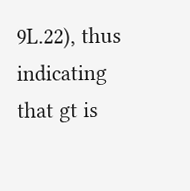9L.22), thus indicating that gt is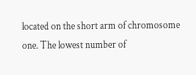located on the short arm of chromosome one. The lowest number of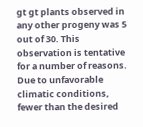gt gt plants observed in any other progeny was 5 out of 30. This observation is tentative for a number of reasons. Due to unfavorable climatic conditions, fewer than the desired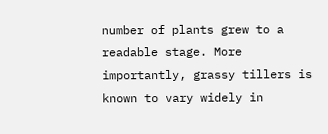number of plants grew to a readable stage. More importantly, grassy tillers is known to vary widely in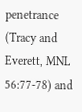penetrance (Tracy and Everett, MNL 56:77-78) and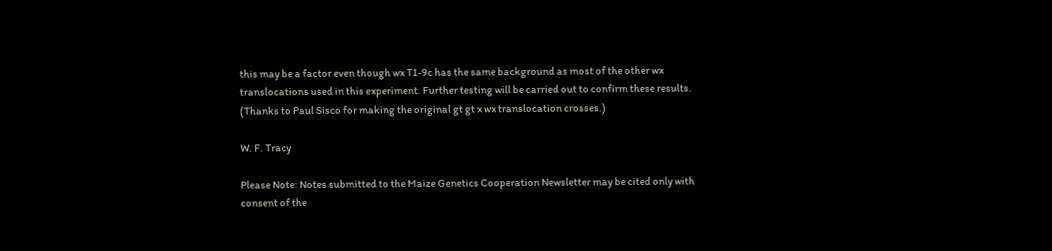this may be a factor even though wx T1-9c has the same background as most of the other wx translocations used in this experiment. Further testing will be carried out to confirm these results. (Thanks to Paul Sisco for making the original gt gt x wx translocation crosses.)

W. F. Tracy

Please Note: Notes submitted to the Maize Genetics Cooperation Newsletter may be cited only with consent of the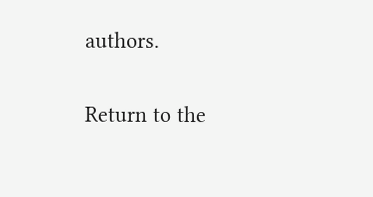authors.

Return to the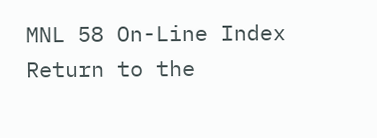MNL 58 On-Line Index
Return to the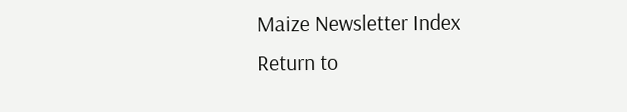Maize Newsletter Index
Return to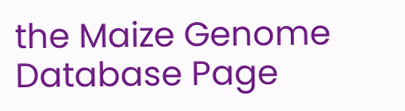the Maize Genome Database Page